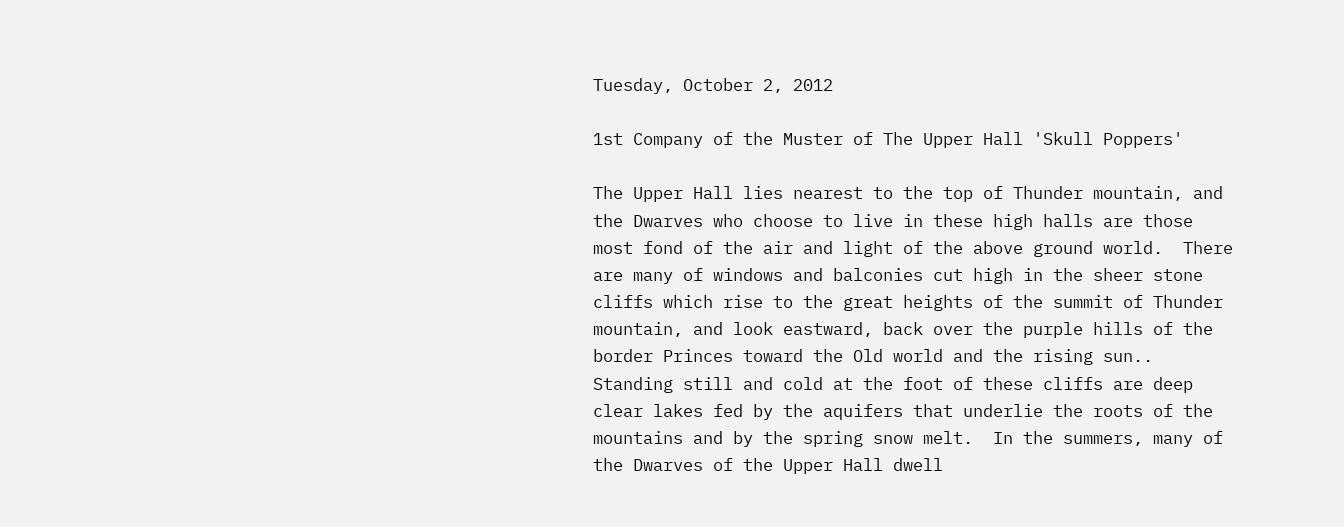Tuesday, October 2, 2012

1st Company of the Muster of The Upper Hall 'Skull Poppers'

The Upper Hall lies nearest to the top of Thunder mountain, and the Dwarves who choose to live in these high halls are those most fond of the air and light of the above ground world.  There are many of windows and balconies cut high in the sheer stone cliffs which rise to the great heights of the summit of Thunder mountain, and look eastward, back over the purple hills of the border Princes toward the Old world and the rising sun..  Standing still and cold at the foot of these cliffs are deep clear lakes fed by the aquifers that underlie the roots of the mountains and by the spring snow melt.  In the summers, many of the Dwarves of the Upper Hall dwell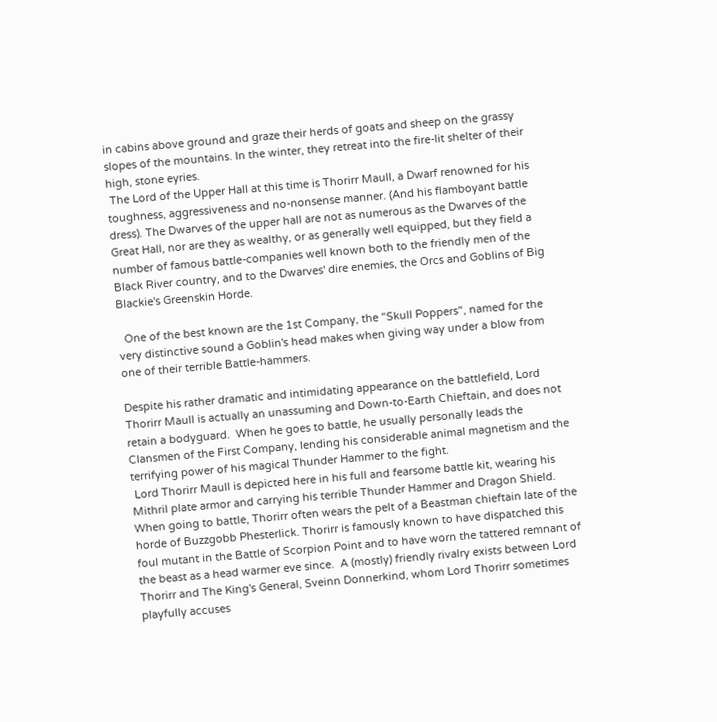in cabins above ground and graze their herds of goats and sheep on the grassy slopes of the mountains. In the winter, they retreat into the fire-lit shelter of their high, stone eyries.
 The Lord of the Upper Hall at this time is Thorirr Maull, a Dwarf renowned for his toughness, aggressiveness and no-nonsense manner. (And his flamboyant battle dress). The Dwarves of the upper hall are not as numerous as the Dwarves of the Great Hall, nor are they as wealthy, or as generally well equipped, but they field a number of famous battle-companies well known both to the friendly men of the Black River country, and to the Dwarves' dire enemies, the Orcs and Goblins of Big Blackie's Greenskin Horde.

  One of the best known are the 1st Company, the "Skull Poppers", named for the very distinctive sound a Goblin's head makes when giving way under a blow from one of their terrible Battle-hammers.

Despite his rather dramatic and intimidating appearance on the battlefield, Lord Thorirr Maull is actually an unassuming and Down-to-Earth Chieftain, and does not retain a bodyguard.  When he goes to battle, he usually personally leads the Clansmen of the First Company, lending his considerable animal magnetism and the terrifying power of his magical Thunder Hammer to the fight.
 Lord Thorirr Maull is depicted here in his full and fearsome battle kit, wearing his Mithril plate armor and carrying his terrible Thunder Hammer and Dragon Shield.  When going to battle, Thorirr often wears the pelt of a Beastman chieftain late of the horde of Buzzgobb Phesterlick. Thorirr is famously known to have dispatched this foul mutant in the Battle of Scorpion Point and to have worn the tattered remnant of the beast as a head warmer eve since.  A (mostly) friendly rivalry exists between Lord Thorirr and The King's General, Sveinn Donnerkind, whom Lord Thorirr sometimes playfully accuses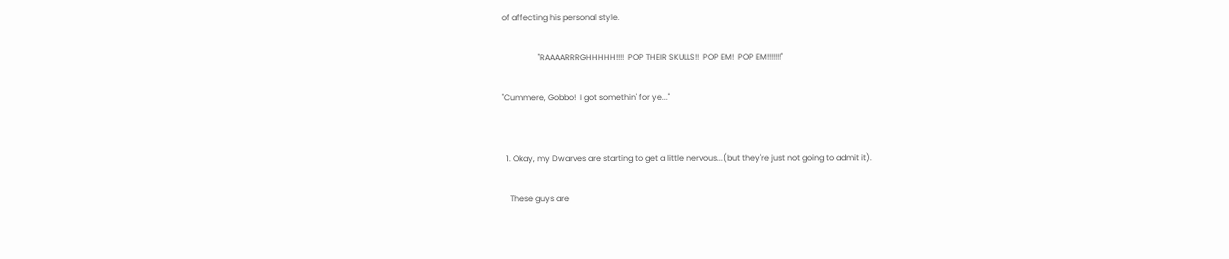of affecting his personal style.

                  "RAAAARRRGHHHHH!!!!  POP THEIR SKULLS!!  POP EM!  POP EM!!!!!!!"

"Cummere, Gobbo!  I got somethin' for ye..."


  1. Okay, my Dwarves are starting to get a little nervous...(but they're just not going to admit it).

    These guys are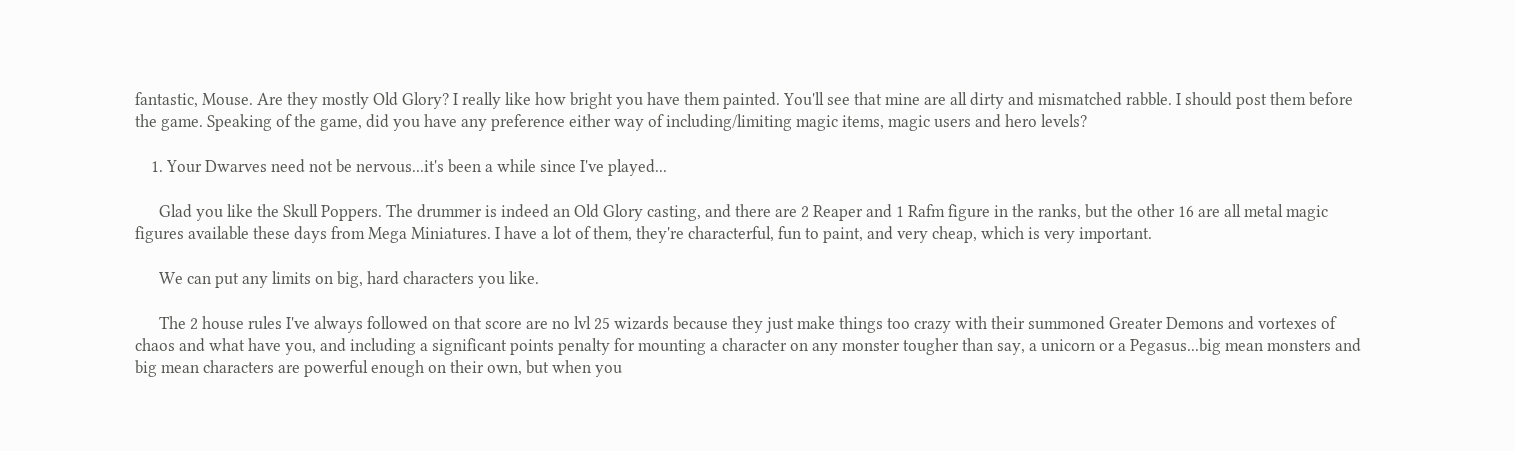fantastic, Mouse. Are they mostly Old Glory? I really like how bright you have them painted. You'll see that mine are all dirty and mismatched rabble. I should post them before the game. Speaking of the game, did you have any preference either way of including/limiting magic items, magic users and hero levels?

    1. Your Dwarves need not be nervous...it's been a while since I've played...

      Glad you like the Skull Poppers. The drummer is indeed an Old Glory casting, and there are 2 Reaper and 1 Rafm figure in the ranks, but the other 16 are all metal magic figures available these days from Mega Miniatures. I have a lot of them, they're characterful, fun to paint, and very cheap, which is very important.

      We can put any limits on big, hard characters you like.

      The 2 house rules I've always followed on that score are no lvl 25 wizards because they just make things too crazy with their summoned Greater Demons and vortexes of chaos and what have you, and including a significant points penalty for mounting a character on any monster tougher than say, a unicorn or a Pegasus...big mean monsters and big mean characters are powerful enough on their own, but when you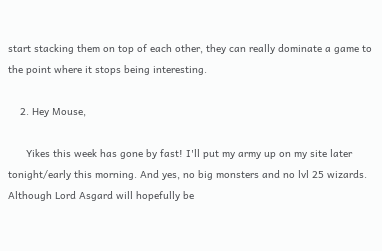start stacking them on top of each other, they can really dominate a game to the point where it stops being interesting.

    2. Hey Mouse,

      Yikes this week has gone by fast! I'll put my army up on my site later tonight/early this morning. And yes, no big monsters and no lvl 25 wizards. Although Lord Asgard will hopefully be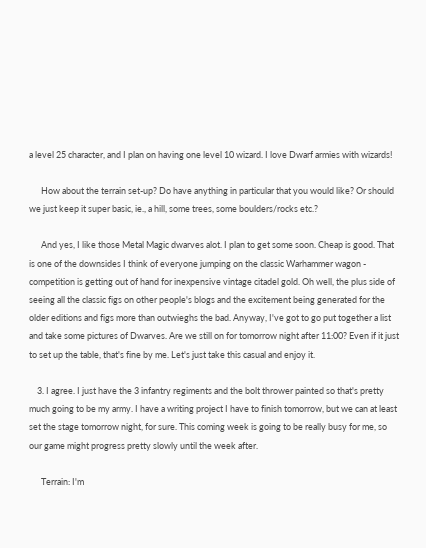a level 25 character, and I plan on having one level 10 wizard. I love Dwarf armies with wizards!

      How about the terrain set-up? Do have anything in particular that you would like? Or should we just keep it super basic, ie., a hill, some trees, some boulders/rocks etc.?

      And yes, I like those Metal Magic dwarves alot. I plan to get some soon. Cheap is good. That is one of the downsides I think of everyone jumping on the classic Warhammer wagon - competition is getting out of hand for inexpensive vintage citadel gold. Oh well, the plus side of seeing all the classic figs on other people's blogs and the excitement being generated for the older editions and figs more than outwieghs the bad. Anyway, I've got to go put together a list and take some pictures of Dwarves. Are we still on for tomorrow night after 11:00? Even if it just to set up the table, that's fine by me. Let's just take this casual and enjoy it.

    3. I agree. I just have the 3 infantry regiments and the bolt thrower painted so that's pretty much going to be my army. I have a writing project I have to finish tomorrow, but we can at least set the stage tomorrow night, for sure. This coming week is going to be really busy for me, so our game might progress pretty slowly until the week after.

      Terrain: I'm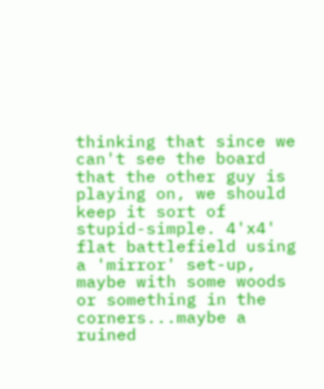thinking that since we can't see the board that the other guy is playing on, we should keep it sort of stupid-simple. 4'x4' flat battlefield using a 'mirror' set-up, maybe with some woods or something in the corners...maybe a ruined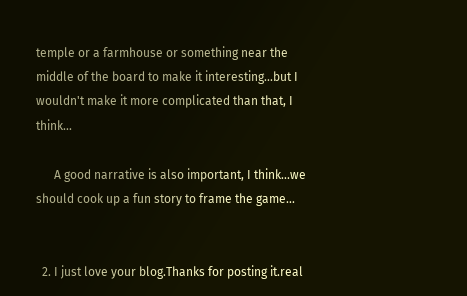temple or a farmhouse or something near the middle of the board to make it interesting...but I wouldn't make it more complicated than that, I think...

      A good narrative is also important, I think...we should cook up a fun story to frame the game...


  2. I just love your blog.Thanks for posting it.real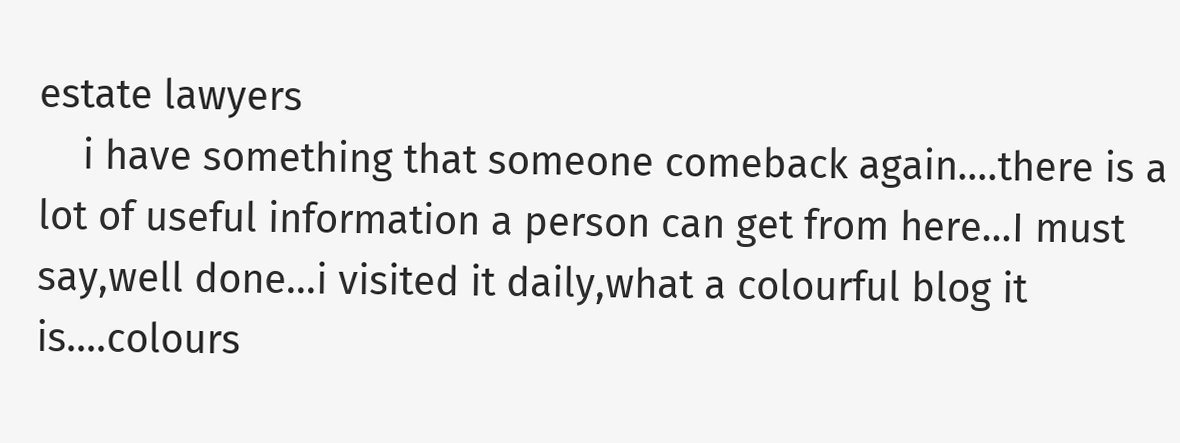estate lawyers
    i have something that someone comeback again….there is a lot of useful information a person can get from here…I must say,well done...i visited it daily,what a colourful blog it is....colours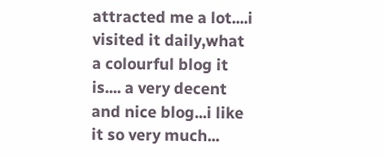attracted me a lot....i visited it daily,what a colourful blog it is.... a very decent and nice blog...i like it so very much...